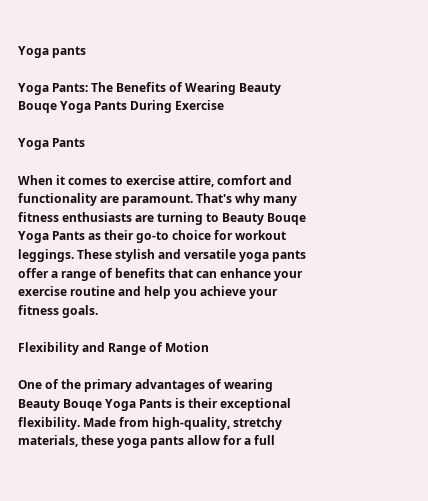Yoga pants

Yoga Pants: The Benefits of Wearing Beauty Bouqe Yoga Pants During Exercise

Yoga Pants

When it comes to exercise attire, comfort and functionality are paramount. That's why many fitness enthusiasts are turning to Beauty Bouqe Yoga Pants as their go-to choice for workout leggings. These stylish and versatile yoga pants offer a range of benefits that can enhance your exercise routine and help you achieve your fitness goals.

Flexibility and Range of Motion

One of the primary advantages of wearing Beauty Bouqe Yoga Pants is their exceptional flexibility. Made from high-quality, stretchy materials, these yoga pants allow for a full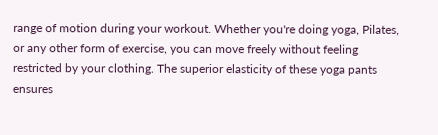range of motion during your workout. Whether you're doing yoga, Pilates, or any other form of exercise, you can move freely without feeling restricted by your clothing. The superior elasticity of these yoga pants ensures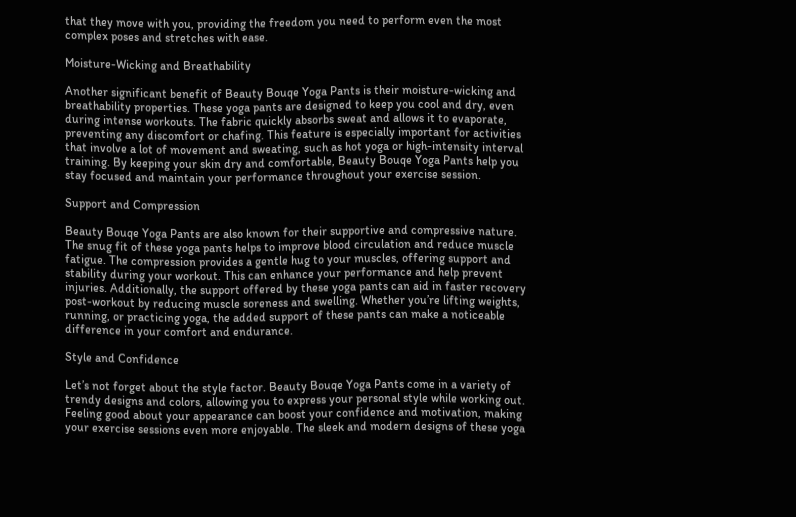that they move with you, providing the freedom you need to perform even the most complex poses and stretches with ease.

Moisture-Wicking and Breathability

Another significant benefit of Beauty Bouqe Yoga Pants is their moisture-wicking and breathability properties. These yoga pants are designed to keep you cool and dry, even during intense workouts. The fabric quickly absorbs sweat and allows it to evaporate, preventing any discomfort or chafing. This feature is especially important for activities that involve a lot of movement and sweating, such as hot yoga or high-intensity interval training. By keeping your skin dry and comfortable, Beauty Bouqe Yoga Pants help you stay focused and maintain your performance throughout your exercise session.

Support and Compression

Beauty Bouqe Yoga Pants are also known for their supportive and compressive nature. The snug fit of these yoga pants helps to improve blood circulation and reduce muscle fatigue. The compression provides a gentle hug to your muscles, offering support and stability during your workout. This can enhance your performance and help prevent injuries. Additionally, the support offered by these yoga pants can aid in faster recovery post-workout by reducing muscle soreness and swelling. Whether you’re lifting weights, running, or practicing yoga, the added support of these pants can make a noticeable difference in your comfort and endurance.

Style and Confidence

Let’s not forget about the style factor. Beauty Bouqe Yoga Pants come in a variety of trendy designs and colors, allowing you to express your personal style while working out. Feeling good about your appearance can boost your confidence and motivation, making your exercise sessions even more enjoyable. The sleek and modern designs of these yoga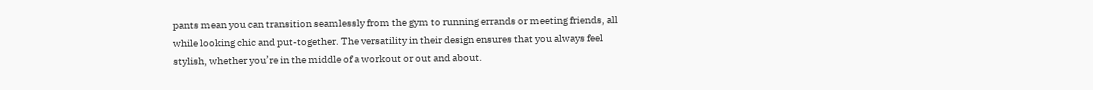pants mean you can transition seamlessly from the gym to running errands or meeting friends, all while looking chic and put-together. The versatility in their design ensures that you always feel stylish, whether you’re in the middle of a workout or out and about.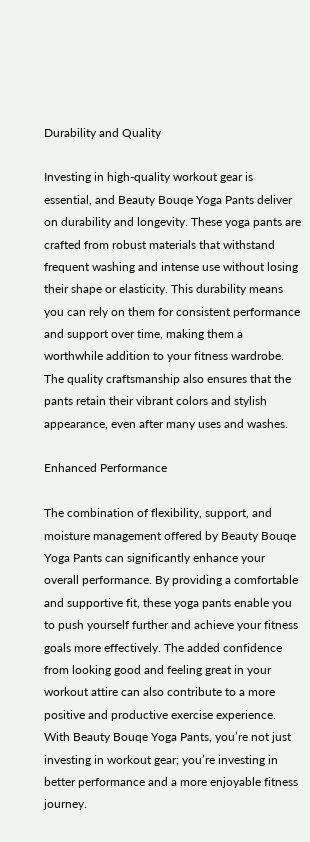Durability and Quality

Investing in high-quality workout gear is essential, and Beauty Bouqe Yoga Pants deliver on durability and longevity. These yoga pants are crafted from robust materials that withstand frequent washing and intense use without losing their shape or elasticity. This durability means you can rely on them for consistent performance and support over time, making them a worthwhile addition to your fitness wardrobe. The quality craftsmanship also ensures that the pants retain their vibrant colors and stylish appearance, even after many uses and washes.

Enhanced Performance

The combination of flexibility, support, and moisture management offered by Beauty Bouqe Yoga Pants can significantly enhance your overall performance. By providing a comfortable and supportive fit, these yoga pants enable you to push yourself further and achieve your fitness goals more effectively. The added confidence from looking good and feeling great in your workout attire can also contribute to a more positive and productive exercise experience. With Beauty Bouqe Yoga Pants, you’re not just investing in workout gear; you’re investing in better performance and a more enjoyable fitness journey.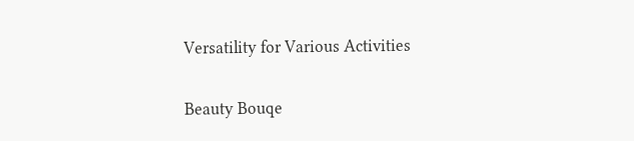Versatility for Various Activities

Beauty Bouqe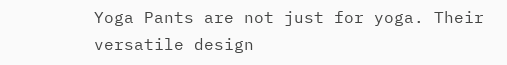Yoga Pants are not just for yoga. Their versatile design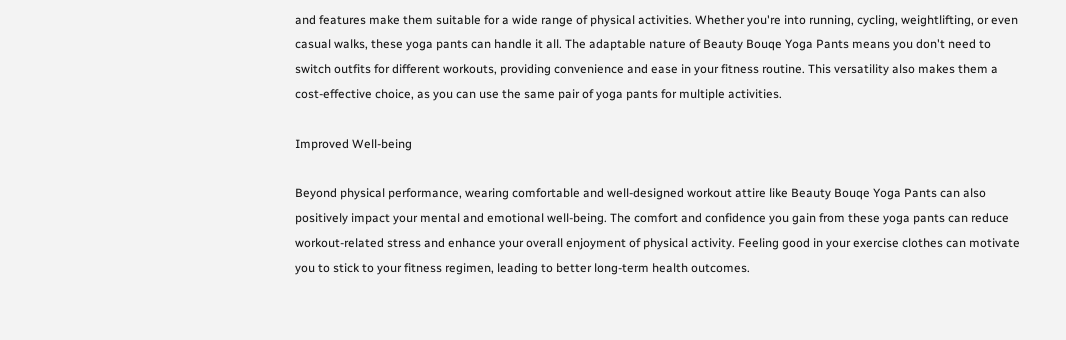and features make them suitable for a wide range of physical activities. Whether you're into running, cycling, weightlifting, or even casual walks, these yoga pants can handle it all. The adaptable nature of Beauty Bouqe Yoga Pants means you don't need to switch outfits for different workouts, providing convenience and ease in your fitness routine. This versatility also makes them a cost-effective choice, as you can use the same pair of yoga pants for multiple activities.

Improved Well-being

Beyond physical performance, wearing comfortable and well-designed workout attire like Beauty Bouqe Yoga Pants can also positively impact your mental and emotional well-being. The comfort and confidence you gain from these yoga pants can reduce workout-related stress and enhance your overall enjoyment of physical activity. Feeling good in your exercise clothes can motivate you to stick to your fitness regimen, leading to better long-term health outcomes.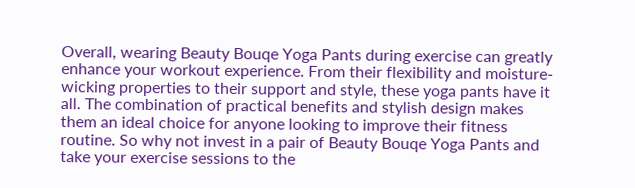Overall, wearing Beauty Bouqe Yoga Pants during exercise can greatly enhance your workout experience. From their flexibility and moisture-wicking properties to their support and style, these yoga pants have it all. The combination of practical benefits and stylish design makes them an ideal choice for anyone looking to improve their fitness routine. So why not invest in a pair of Beauty Bouqe Yoga Pants and take your exercise sessions to the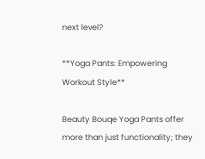next level?

**Yoga Pants: Empowering Workout Style**

Beauty Bouqe Yoga Pants offer more than just functionality; they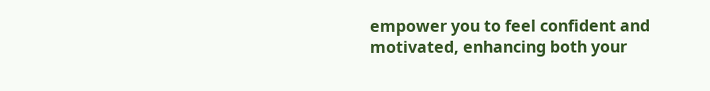empower you to feel confident and motivated, enhancing both your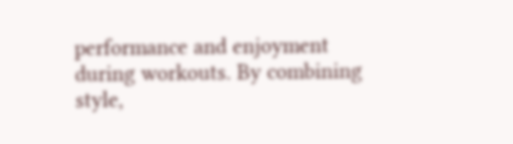performance and enjoyment during workouts. By combining style,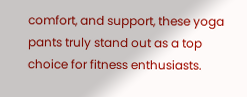comfort, and support, these yoga pants truly stand out as a top choice for fitness enthusiasts.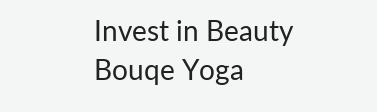Invest in Beauty Bouqe Yoga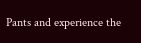Pants and experience the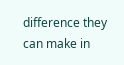difference they can make in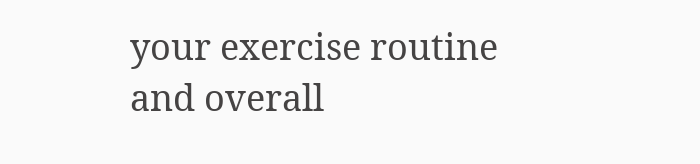your exercise routine and overall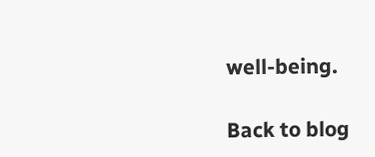well-being.

Back to blog